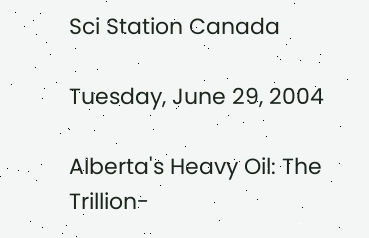Sci Station Canada

Tuesday, June 29, 2004

Alberta's Heavy Oil: The Trillion-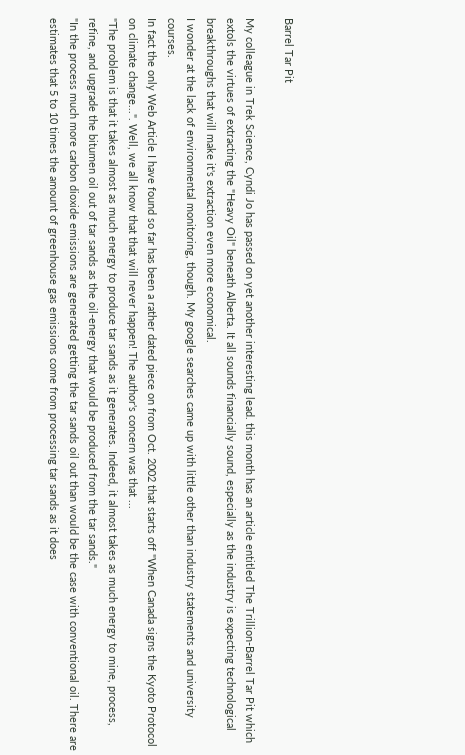Barrel Tar Pit

My colleague in Trek Science, Cyndi Jo has passed on yet another interesting lead. this month has an article entitled The Trillion-Barrel Tar Pit which extols the virtues of extracting the "Heavy Oil" beneath Alberta. It all sounds financially sound, especially as the industry is expecting technological breakthroughs that will make it's extraction even more economical.
I wonder at the lack of environmental monitoring, though. My google searches came up with little other than industry statements and university courses.
In fact the only Web Article I have found so far has been a rather dated piece on from Oct. 2002 that starts off "When Canada signs the Kyoto Protocol on climate change...". Well, we all know that that will never happen! The author's concern was that ...
"The problem is that it takes almost as much energy to produce tar sands as it generates. Indeed, it almost takes as much energy to mine, process, refine, and upgrade the bitumen oil out of tar sands as the oil-energy that would be produced from the tar sands."
"In the process much more carbon dioxide emissions are generated getting the tar sands oil out than would be the case with conventional oil. There are estimates that 5 to 10 times the amount of greenhouse gas emissions come from processing tar sands as it does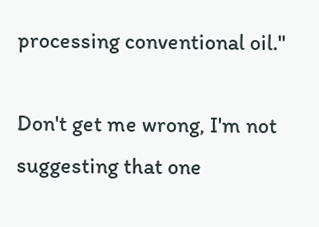processing conventional oil."

Don't get me wrong, I'm not suggesting that one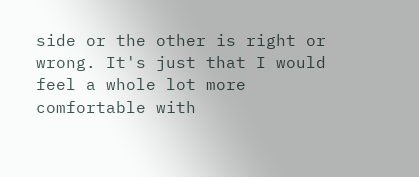side or the other is right or wrong. It's just that I would feel a whole lot more comfortable with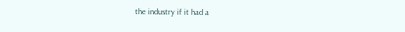the industry if it had a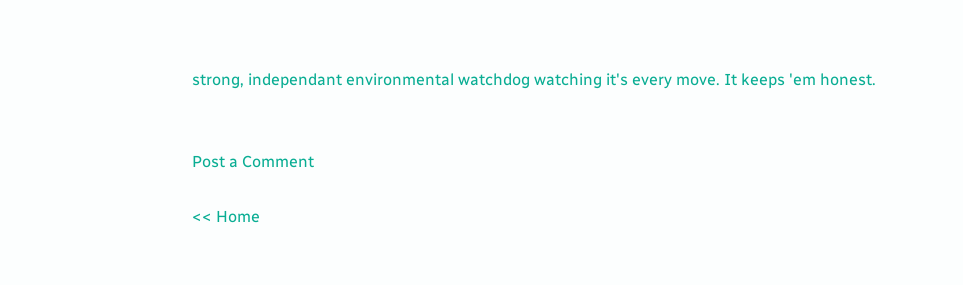strong, independant environmental watchdog watching it's every move. It keeps 'em honest.


Post a Comment

<< Home